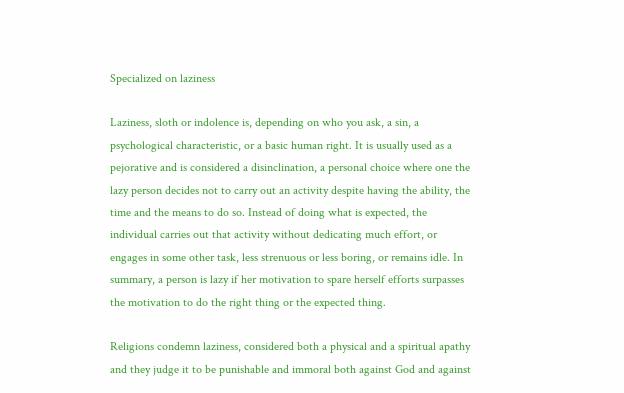Specialized on laziness

Laziness, sloth or indolence is, depending on who you ask, a sin, a psychological characteristic, or a basic human right. It is usually used as a pejorative and is considered a disinclination, a personal choice where one the lazy person decides not to carry out an activity despite having the ability, the time and the means to do so. Instead of doing what is expected, the individual carries out that activity without dedicating much effort, or engages in some other task, less strenuous or less boring, or remains idle. In summary, a person is lazy if her motivation to spare herself efforts surpasses the motivation to do the right thing or the expected thing.

Religions condemn laziness, considered both a physical and a spiritual apathy and they judge it to be punishable and immoral both against God and against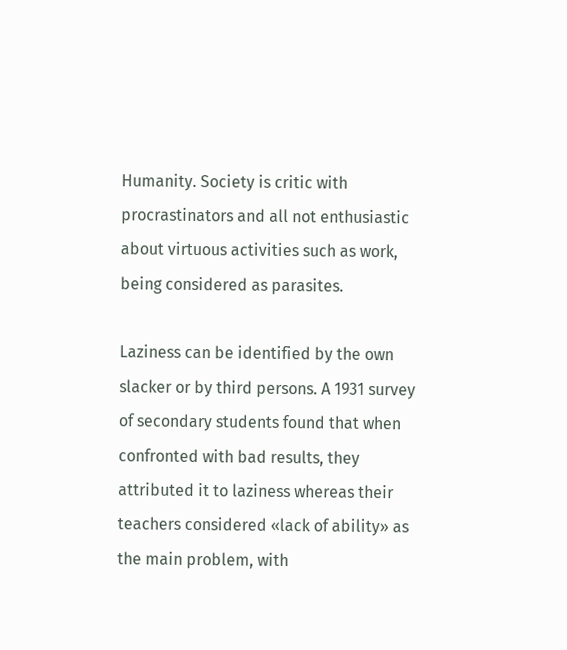Humanity. Society is critic with procrastinators and all not enthusiastic about virtuous activities such as work, being considered as parasites.

Laziness can be identified by the own slacker or by third persons. A 1931 survey of secondary students found that when confronted with bad results, they attributed it to laziness whereas their teachers considered «lack of ability» as the main problem, with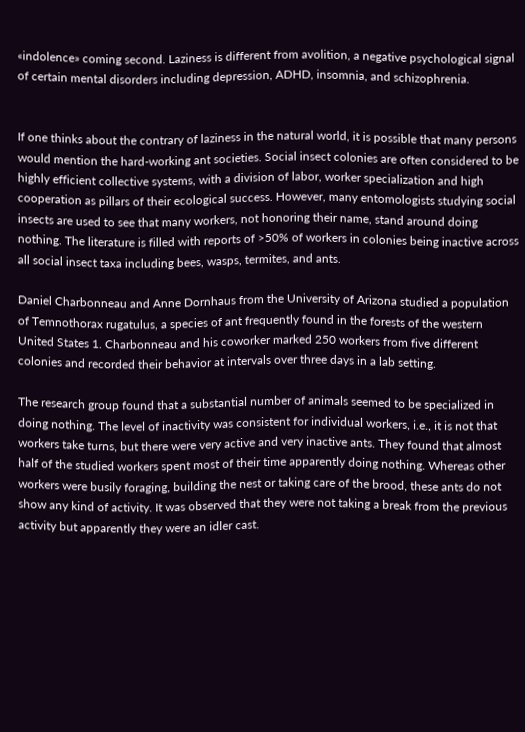«indolence» coming second. Laziness is different from avolition, a negative psychological signal of certain mental disorders including depression, ADHD, insomnia, and schizophrenia.


If one thinks about the contrary of laziness in the natural world, it is possible that many persons would mention the hard-working ant societies. Social insect colonies are often considered to be highly efficient collective systems, with a division of labor, worker specialization and high cooperation as pillars of their ecological success. However, many entomologists studying social insects are used to see that many workers, not honoring their name, stand around doing nothing. The literature is filled with reports of >50% of workers in colonies being inactive across all social insect taxa including bees, wasps, termites, and ants.

Daniel Charbonneau and Anne Dornhaus from the University of Arizona studied a population of Temnothorax rugatulus, a species of ant frequently found in the forests of the western United States 1. Charbonneau and his coworker marked 250 workers from five different colonies and recorded their behavior at intervals over three days in a lab setting.

The research group found that a substantial number of animals seemed to be specialized in doing nothing. The level of inactivity was consistent for individual workers, i.e., it is not that workers take turns, but there were very active and very inactive ants. They found that almost half of the studied workers spent most of their time apparently doing nothing. Whereas other workers were busily foraging, building the nest or taking care of the brood, these ants do not show any kind of activity. It was observed that they were not taking a break from the previous activity but apparently they were an idler cast.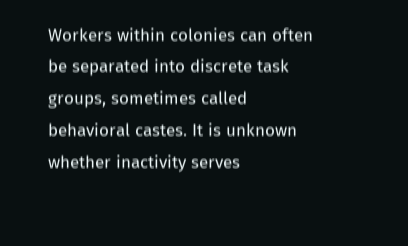Workers within colonies can often be separated into discrete task groups, sometimes called behavioral castes. It is unknown whether inactivity serves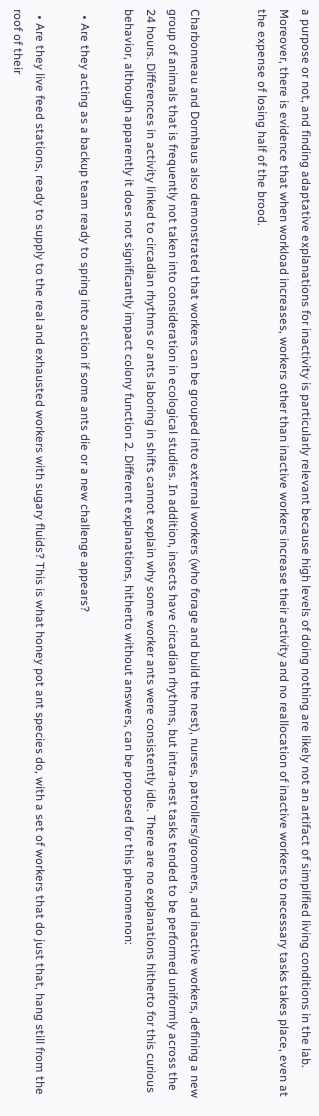a purpose or not, and finding adaptative explanations for inactivity is particularly relevant because high levels of doing nothing are likely not an artifact of simplified living conditions in the lab. Moreover, there is evidence that when workload increases, workers other than inactive workers increase their activity and no reallocation of inactive workers to necessary tasks takes place, even at the expense of losing half of the brood.


Charbonneau and Dornhaus also demonstrated that workers can be grouped into external workers (who forage and build the nest), nurses, patrollers/groomers, and inactive workers, defining a new group of animals that is frequently not taken into consideration in ecological studies. In addition, insects have circadian rhythms, but intra-nest tasks tended to be performed uniformly across the 24 hours. Differences in activity linked to circadian rhythms or ants laboring in shifts cannot explain why some worker ants were consistently idle. There are no explanations hitherto for this curious behavior, although apparently it does not significantly impact colony function 2. Different explanations, hitherto without answers, can be proposed for this phenomenon:

  • Are they acting as a backup team ready to spring into action if some ants die or a new challenge appears?

  • Are they live feed stations, ready to supply to the real and exhausted workers with sugary fluids? This is what honey pot ant species do, with a set of workers that do just that, hang still from the roof of their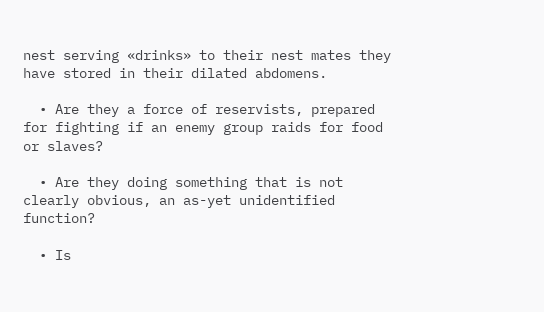nest serving «drinks» to their nest mates they have stored in their dilated abdomens.

  • Are they a force of reservists, prepared for fighting if an enemy group raids for food or slaves?

  • Are they doing something that is not clearly obvious, an as-yet unidentified function?

  • Is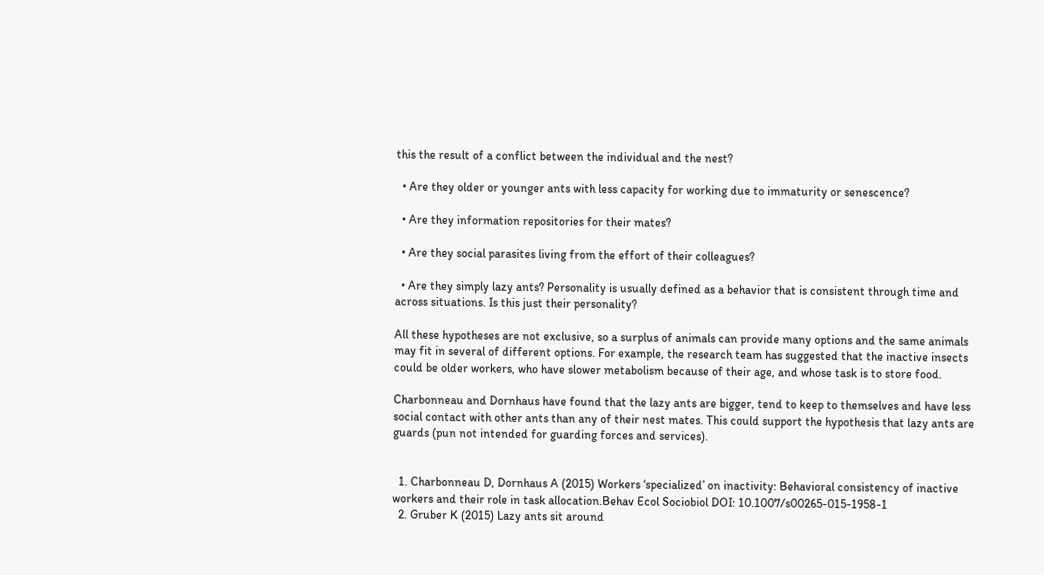this the result of a conflict between the individual and the nest?

  • Are they older or younger ants with less capacity for working due to immaturity or senescence?

  • Are they information repositories for their mates?

  • Are they social parasites living from the effort of their colleagues?

  • Are they simply lazy ants? Personality is usually defined as a behavior that is consistent through time and across situations. Is this just their personality?

All these hypotheses are not exclusive, so a surplus of animals can provide many options and the same animals may fit in several of different options. For example, the research team has suggested that the inactive insects could be older workers, who have slower metabolism because of their age, and whose task is to store food.

Charbonneau and Dornhaus have found that the lazy ants are bigger, tend to keep to themselves and have less social contact with other ants than any of their nest mates. This could support the hypothesis that lazy ants are guards (pun not intended for guarding forces and services).


  1. Charbonneau D, Dornhaus A (2015) Workers ‘specialized’ on inactivity: Behavioral consistency of inactive workers and their role in task allocation.Behav Ecol Sociobiol DOI: 10.1007/s00265-015-1958-1
  2. Gruber K (2015) Lazy ants sit around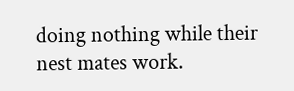doing nothing while their nest mates work.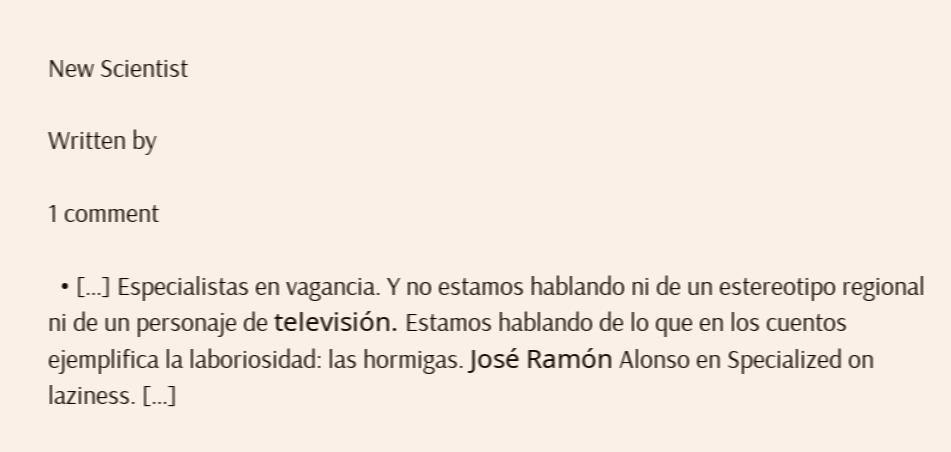New Scientist

Written by

1 comment

  • […] Especialistas en vagancia. Y no estamos hablando ni de un estereotipo regional ni de un personaje de televisión. Estamos hablando de lo que en los cuentos ejemplifica la laboriosidad: las hormigas. José Ramón Alonso en Specialized on laziness. […]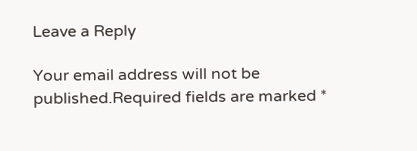Leave a Reply

Your email address will not be published.Required fields are marked *